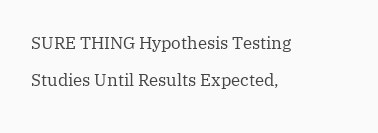SURE THING Hypothesis Testing

Studies Until Results Expected,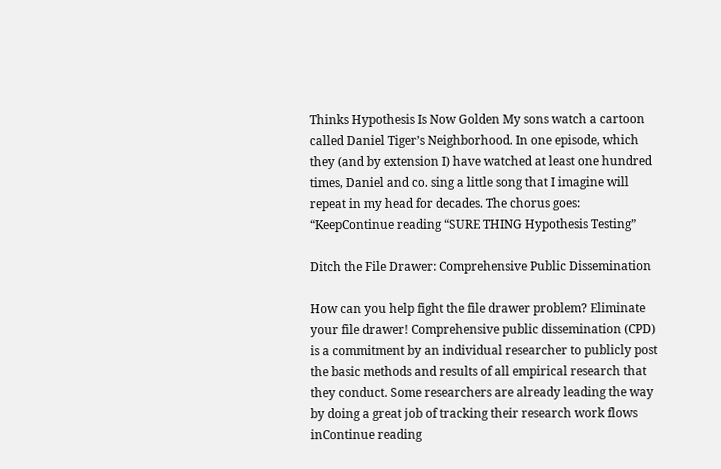Thinks Hypothesis Is Now Golden My sons watch a cartoon called Daniel Tiger’s Neighborhood. In one episode, which they (and by extension I) have watched at least one hundred times, Daniel and co. sing a little song that I imagine will repeat in my head for decades. The chorus goes: “KeepContinue reading “SURE THING Hypothesis Testing”

Ditch the File Drawer: Comprehensive Public Dissemination

How can you help fight the file drawer problem? Eliminate your file drawer! Comprehensive public dissemination (CPD) is a commitment by an individual researcher to publicly post the basic methods and results of all empirical research that they conduct. Some researchers are already leading the way by doing a great job of tracking their research work flows inContinue reading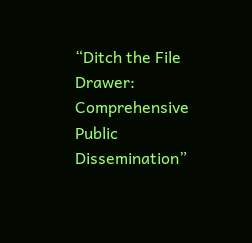“Ditch the File Drawer: Comprehensive Public Dissemination”